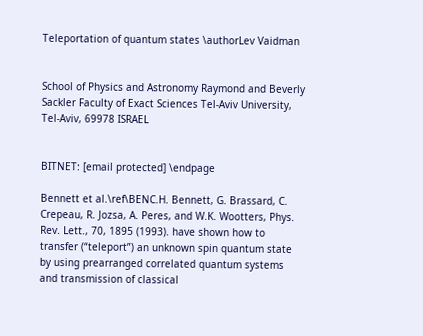Teleportation of quantum states \authorLev Vaidman


School of Physics and Astronomy Raymond and Beverly Sackler Faculty of Exact Sciences Tel-Aviv University, Tel-Aviv, 69978 ISRAEL


BITNET: [email protected] \endpage

Bennett et al.\ref\BENC.H. Bennett, G. Brassard, C. Crepeau, R. Jozsa, A. Peres, and W.K. Wootters, Phys. Rev. Lett., 70, 1895 (1993). have shown how to transfer (“teleport”) an unknown spin quantum state by using prearranged correlated quantum systems and transmission of classical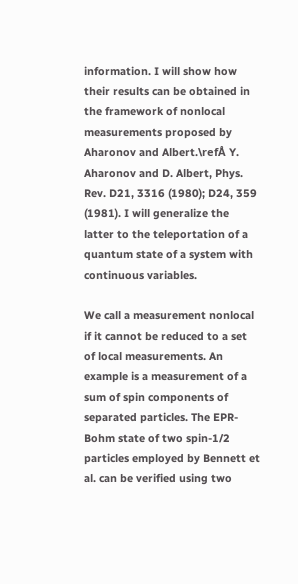information. I will show how their results can be obtained in the framework of nonlocal measurements proposed by Aharonov and Albert.\refÅ Y. Aharonov and D. Albert, Phys. Rev. D21, 3316 (1980); D24, 359 (1981). I will generalize the latter to the teleportation of a quantum state of a system with continuous variables.

We call a measurement nonlocal if it cannot be reduced to a set of local measurements. An example is a measurement of a sum of spin components of separated particles. The EPR-Bohm state of two spin-1/2 particles employed by Bennett et al. can be verified using two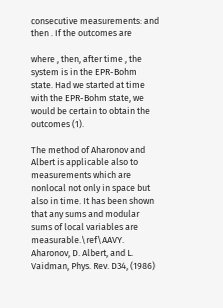consecutive measurements: and then . If the outcomes are

where , then, after time , the system is in the EPR-Bohm state. Had we started at time with the EPR-Bohm state, we would be certain to obtain the outcomes (1).

The method of Aharonov and Albert is applicable also to measurements which are nonlocal not only in space but also in time. It has been shown that any sums and modular sums of local variables are measurable.\ref\AAVY. Aharonov, D. Albert, and L. Vaidman, Phys. Rev. D34, (1986)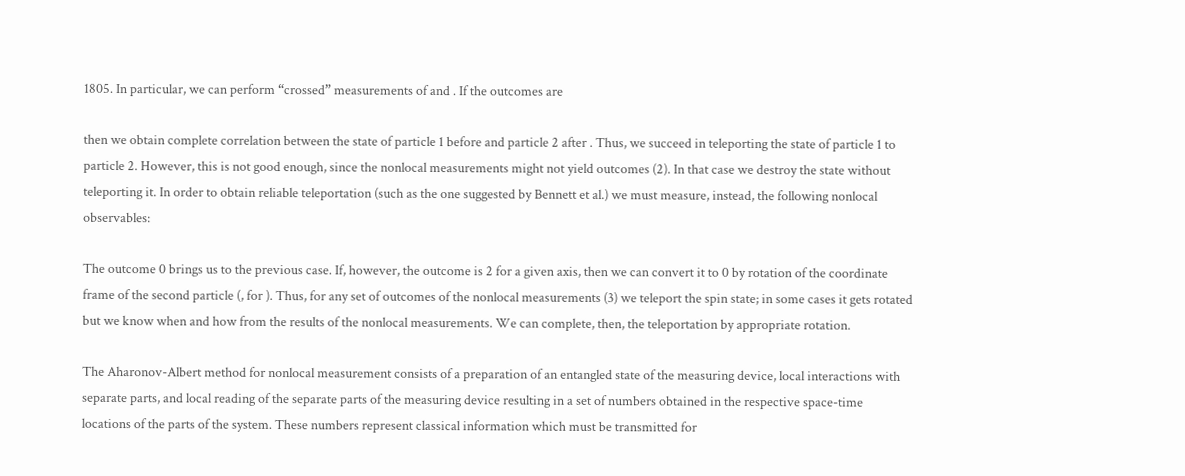1805. In particular, we can perform “crossed” measurements of and . If the outcomes are

then we obtain complete correlation between the state of particle 1 before and particle 2 after . Thus, we succeed in teleporting the state of particle 1 to particle 2. However, this is not good enough, since the nonlocal measurements might not yield outcomes (2). In that case we destroy the state without teleporting it. In order to obtain reliable teleportation (such as the one suggested by Bennett et al.) we must measure, instead, the following nonlocal observables:

The outcome 0 brings us to the previous case. If, however, the outcome is 2 for a given axis, then we can convert it to 0 by rotation of the coordinate frame of the second particle (, for ). Thus, for any set of outcomes of the nonlocal measurements (3) we teleport the spin state; in some cases it gets rotated but we know when and how from the results of the nonlocal measurements. We can complete, then, the teleportation by appropriate rotation.

The Aharonov-Albert method for nonlocal measurement consists of a preparation of an entangled state of the measuring device, local interactions with separate parts, and local reading of the separate parts of the measuring device resulting in a set of numbers obtained in the respective space-time locations of the parts of the system. These numbers represent classical information which must be transmitted for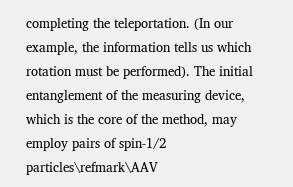completing the teleportation. (In our example, the information tells us which rotation must be performed). The initial entanglement of the measuring device, which is the core of the method, may employ pairs of spin-1/2 particles\refmark\AAV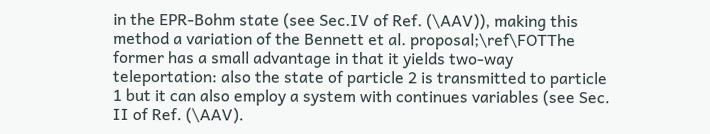in the EPR-Bohm state (see Sec.IV of Ref. (\AAV)), making this method a variation of the Bennett et al. proposal;\ref\FOTThe former has a small advantage in that it yields two-way teleportation: also the state of particle 2 is transmitted to particle 1 but it can also employ a system with continues variables (see Sec. II of Ref. (\AAV).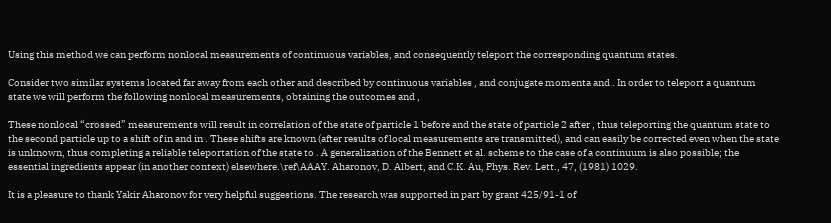Using this method we can perform nonlocal measurements of continuous variables, and consequently teleport the corresponding quantum states.

Consider two similar systems located far away from each other and described by continuous variables , and conjugate momenta and . In order to teleport a quantum state we will perform the following nonlocal measurements, obtaining the outcomes and ,

These nonlocal “crossed” measurements will result in correlation of the state of particle 1 before and the state of particle 2 after , thus teleporting the quantum state to the second particle up to a shift of in and in . These shifts are known (after results of local measurements are transmitted), and can easily be corrected even when the state is unknown, thus completing a reliable teleportation of the state to . A generalization of the Bennett et al. scheme to the case of a continuum is also possible; the essential ingredients appear (in another context) elsewhere.\ref\AAAY. Aharonov, D. Albert, and C.K. Au, Phys. Rev. Lett., 47, (1981) 1029.

It is a pleasure to thank Yakir Aharonov for very helpful suggestions. The research was supported in part by grant 425/91-1 of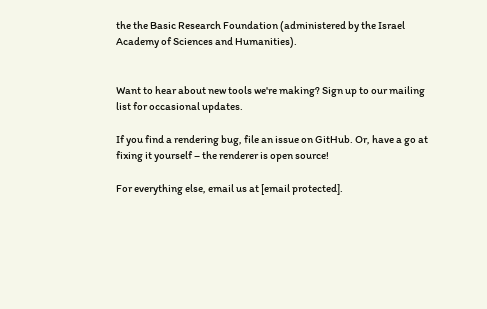the the Basic Research Foundation (administered by the Israel Academy of Sciences and Humanities).


Want to hear about new tools we're making? Sign up to our mailing list for occasional updates.

If you find a rendering bug, file an issue on GitHub. Or, have a go at fixing it yourself – the renderer is open source!

For everything else, email us at [email protected].